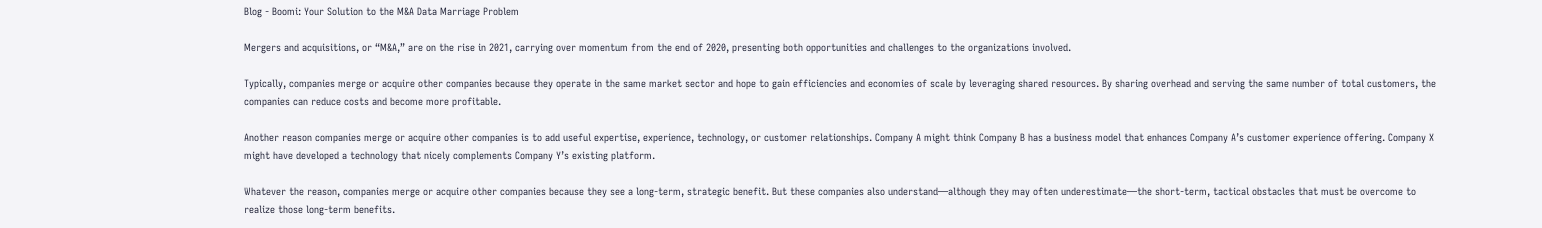Blog - Boomi: Your Solution to the M&A Data Marriage Problem

Mergers and acquisitions, or “M&A,” are on the rise in 2021, carrying over momentum from the end of 2020, presenting both opportunities and challenges to the organizations involved.

Typically, companies merge or acquire other companies because they operate in the same market sector and hope to gain efficiencies and economies of scale by leveraging shared resources. By sharing overhead and serving the same number of total customers, the companies can reduce costs and become more profitable.

Another reason companies merge or acquire other companies is to add useful expertise, experience, technology, or customer relationships. Company A might think Company B has a business model that enhances Company A’s customer experience offering. Company X might have developed a technology that nicely complements Company Y’s existing platform.

Whatever the reason, companies merge or acquire other companies because they see a long-term, strategic benefit. But these companies also understand—although they may often underestimate—the short-term, tactical obstacles that must be overcome to realize those long-term benefits.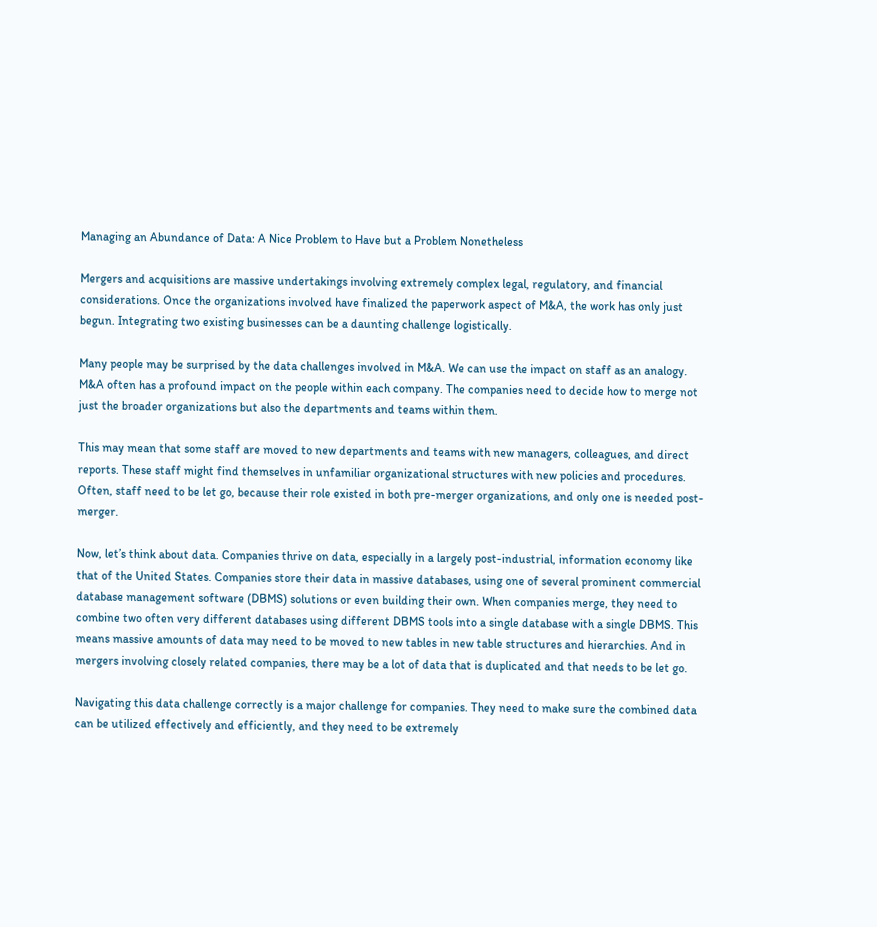Managing an Abundance of Data: A Nice Problem to Have but a Problem Nonetheless

Mergers and acquisitions are massive undertakings involving extremely complex legal, regulatory, and financial considerations. Once the organizations involved have finalized the paperwork aspect of M&A, the work has only just begun. Integrating two existing businesses can be a daunting challenge logistically.

Many people may be surprised by the data challenges involved in M&A. We can use the impact on staff as an analogy. M&A often has a profound impact on the people within each company. The companies need to decide how to merge not just the broader organizations but also the departments and teams within them.

This may mean that some staff are moved to new departments and teams with new managers, colleagues, and direct reports. These staff might find themselves in unfamiliar organizational structures with new policies and procedures. Often, staff need to be let go, because their role existed in both pre-merger organizations, and only one is needed post-merger.

Now, let’s think about data. Companies thrive on data, especially in a largely post-industrial, information economy like that of the United States. Companies store their data in massive databases, using one of several prominent commercial database management software (DBMS) solutions or even building their own. When companies merge, they need to combine two often very different databases using different DBMS tools into a single database with a single DBMS. This means massive amounts of data may need to be moved to new tables in new table structures and hierarchies. And in mergers involving closely related companies, there may be a lot of data that is duplicated and that needs to be let go.

Navigating this data challenge correctly is a major challenge for companies. They need to make sure the combined data can be utilized effectively and efficiently, and they need to be extremely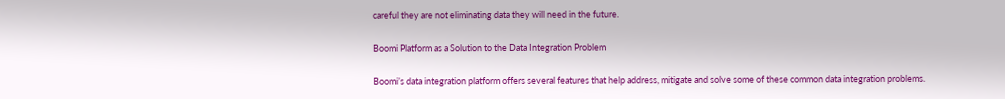careful they are not eliminating data they will need in the future.

Boomi Platform as a Solution to the Data Integration Problem

Boomi’s data integration platform offers several features that help address, mitigate and solve some of these common data integration problems.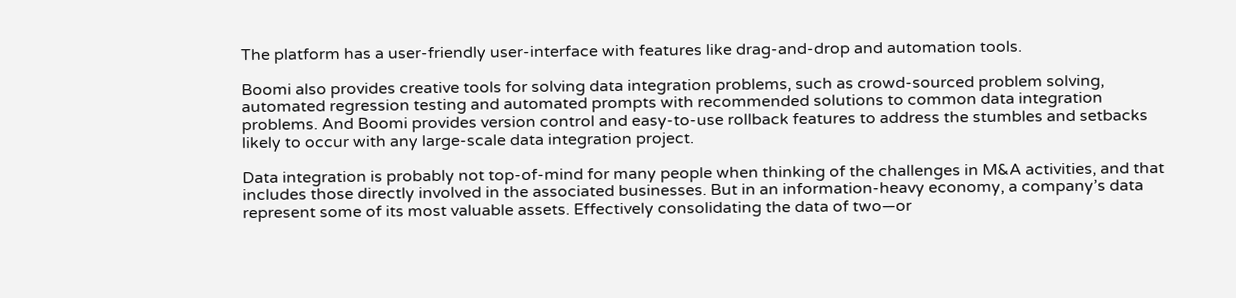The platform has a user-friendly user-interface with features like drag-and-drop and automation tools.

Boomi also provides creative tools for solving data integration problems, such as crowd-sourced problem solving, automated regression testing and automated prompts with recommended solutions to common data integration problems. And Boomi provides version control and easy-to-use rollback features to address the stumbles and setbacks likely to occur with any large-scale data integration project.

Data integration is probably not top-of-mind for many people when thinking of the challenges in M&A activities, and that includes those directly involved in the associated businesses. But in an information-heavy economy, a company’s data represent some of its most valuable assets. Effectively consolidating the data of two—or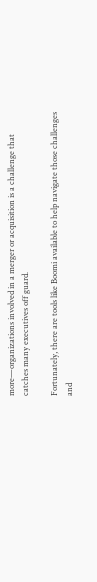more—organizations involved in a merger or acquisition is a challenge that catches many executives off guard.

Fortunately, there are tools like Boomi available to help navigate those challenges and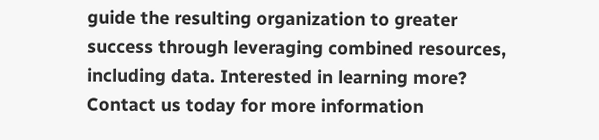guide the resulting organization to greater success through leveraging combined resources, including data. Interested in learning more? Contact us today for more information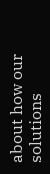about how our solutions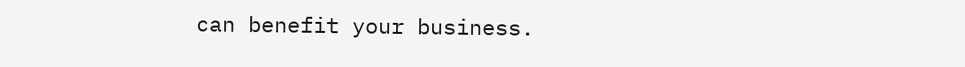can benefit your business.